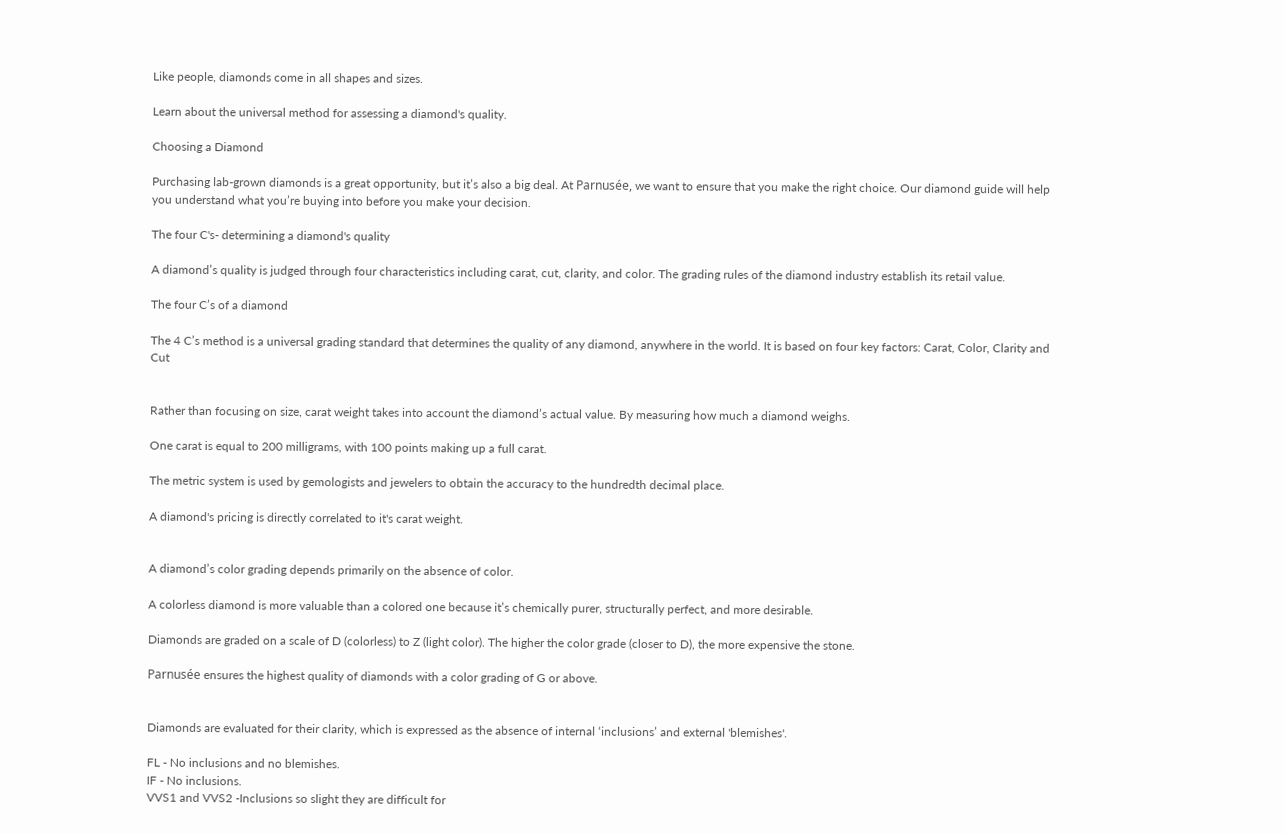Like people, diamonds come in all shapes and sizes.

Learn about the universal method for assessing a diamond's quality.

Choosing a Diamond

Purchasing lab-grown diamonds is a great opportunity, but it’s also a big deal. At Parnusée, we want to ensure that you make the right choice. Our diamond guide will help you understand what you’re buying into before you make your decision.

The four C's- determining a diamond's quality

A diamond’s quality is judged through four characteristics including carat, cut, clarity, and color. The grading rules of the diamond industry establish its retail value.

The four C’s of a diamond

The 4 C’s method is a universal grading standard that determines the quality of any diamond, anywhere in the world. It is based on four key factors: Carat, Color, Clarity and Cut


Rather than focusing on size, carat weight takes into account the diamond’s actual value. By measuring how much a diamond weighs.

One carat is equal to 200 milligrams, with 100 points making up a full carat.

The metric system is used by gemologists and jewelers to obtain the accuracy to the hundredth decimal place.

A diamond's pricing is directly correlated to it's carat weight.


A diamond’s color grading depends primarily on the absence of color.

A colorless diamond is more valuable than a colored one because it’s chemically purer, structurally perfect, and more desirable.

Diamonds are graded on a scale of D (colorless) to Z (light color). The higher the color grade (closer to D), the more expensive the stone.

Parnusée ensures the highest quality of diamonds with a color grading of G or above.


Diamonds are evaluated for their clarity, which is expressed as the absence of internal ‘inclusions’ and external 'blemishes'.

FL - No inclusions and no blemishes.
IF - No inclusions.
VVS1 and VVS2 -Inclusions so slight they are difficult for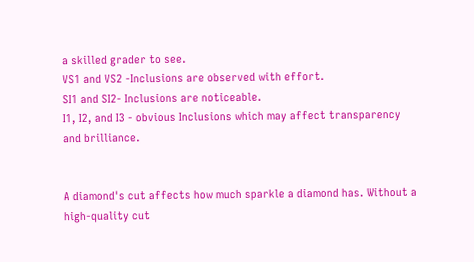a skilled grader to see.
VS1 and VS2 -Inclusions are observed with effort.
SI1 and SI2- Inclusions are noticeable.
I1, I2, and I3 - obvious Inclusions which may affect transparency and brilliance.


A diamond's cut affects how much sparkle a diamond has. Without a high-quality cut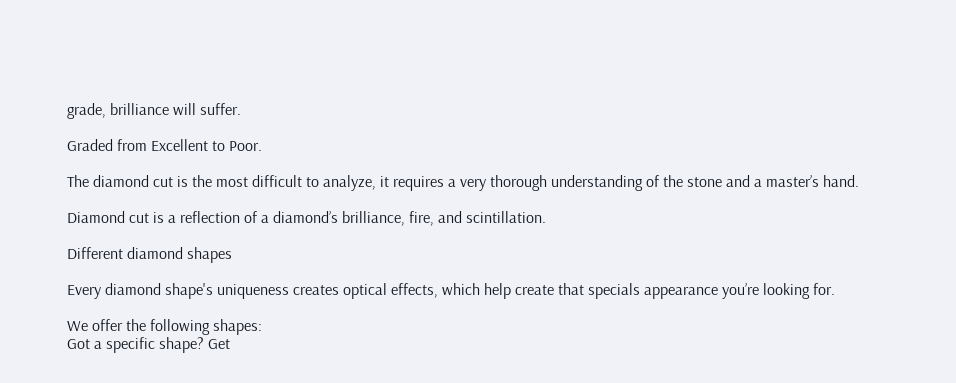grade, brilliance will suffer.

Graded from Excellent to Poor.

The diamond cut is the most difficult to analyze, it requires a very thorough understanding of the stone and a master’s hand.

Diamond cut is a reflection of a diamond’s brilliance, fire, and scintillation.

Different diamond shapes

Every diamond shape's uniqueness creates optical effects, which help create that specials appearance you’re looking for.

We offer the following shapes:
Got a specific shape? Get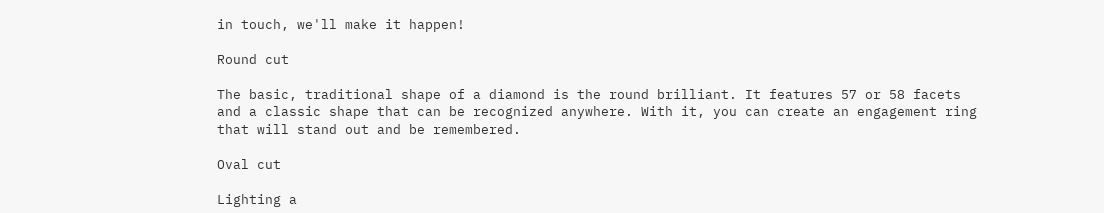in touch, we'll make it happen!

Round cut

The basic, traditional shape of a diamond is the round brilliant. It features 57 or 58 facets and a classic shape that can be recognized anywhere. With it, you can create an engagement ring that will stand out and be remembered.

Oval cut

Lighting a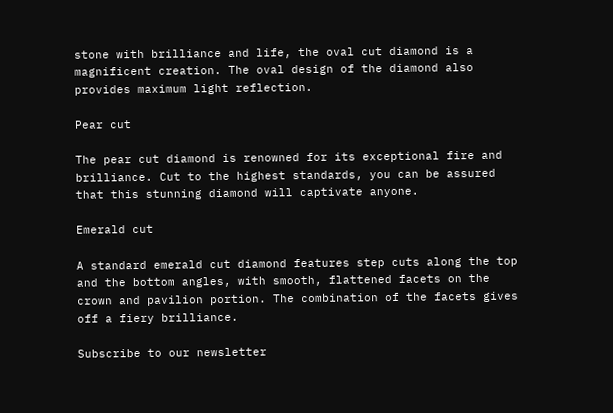stone with brilliance and life, the oval cut diamond is a magnificent creation. The oval design of the diamond also provides maximum light reflection.

Pear cut

The pear cut diamond is renowned for its exceptional fire and brilliance. Cut to the highest standards, you can be assured that this stunning diamond will captivate anyone.

Emerald cut

A standard emerald cut diamond features step cuts along the top and the bottom angles, with smooth, flattened facets on the crown and pavilion portion. The combination of the facets gives off a fiery brilliance.

Subscribe to our newsletter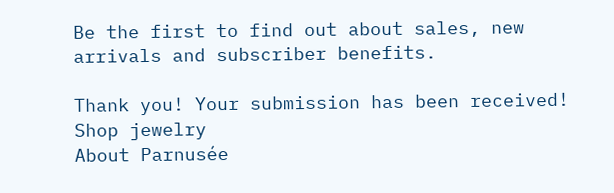Be the first to find out about sales, new arrivals and subscriber benefits.

Thank you! Your submission has been received!
Shop jewelry
About Parnusée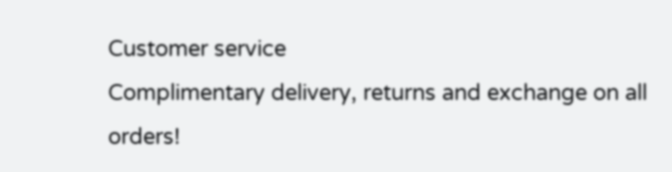Customer service
Complimentary delivery, returns and exchange on all orders!